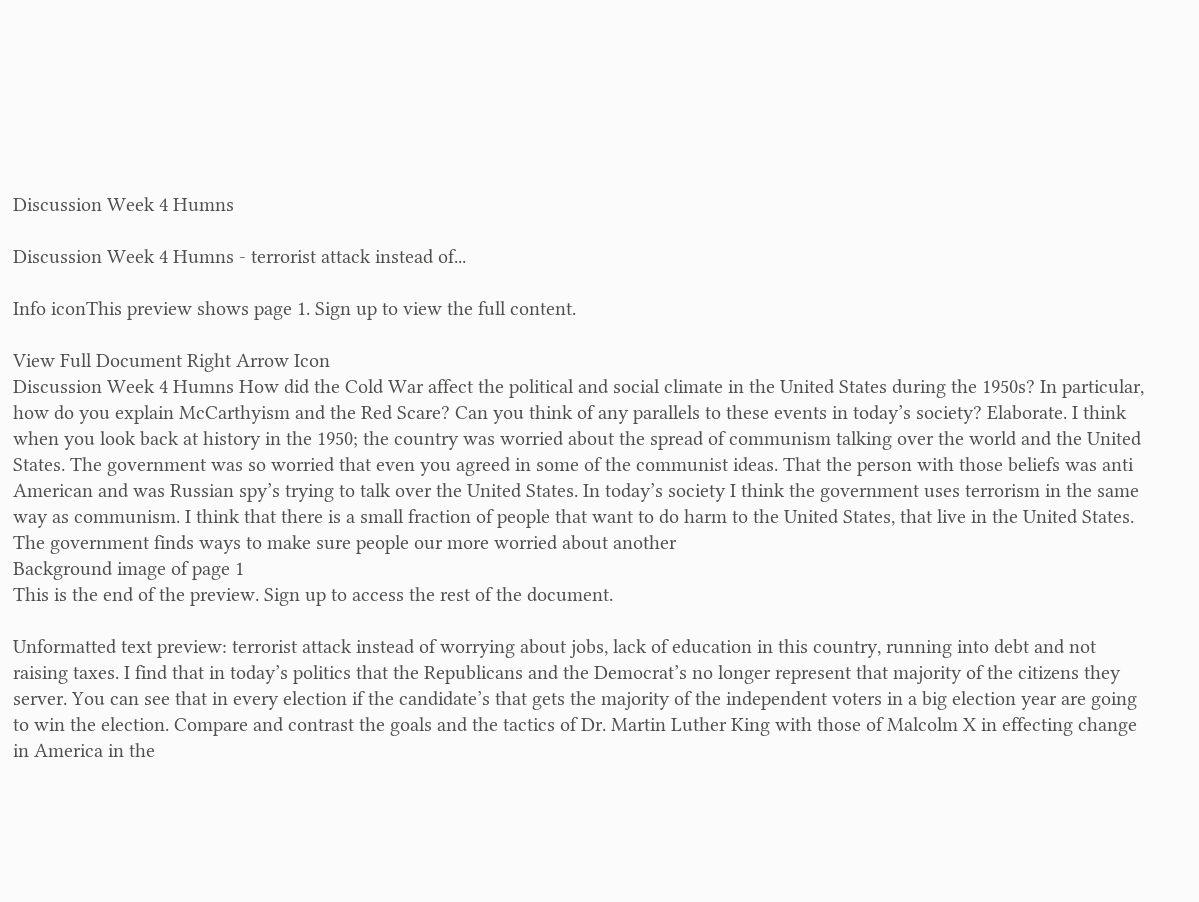Discussion Week 4 Humns

Discussion Week 4 Humns - terrorist attack instead of...

Info iconThis preview shows page 1. Sign up to view the full content.

View Full Document Right Arrow Icon
Discussion Week 4 Humns How did the Cold War affect the political and social climate in the United States during the 1950s? In particular, how do you explain McCarthyism and the Red Scare? Can you think of any parallels to these events in today’s society? Elaborate. I think when you look back at history in the 1950; the country was worried about the spread of communism talking over the world and the United States. The government was so worried that even you agreed in some of the communist ideas. That the person with those beliefs was anti American and was Russian spy’s trying to talk over the United States. In today’s society I think the government uses terrorism in the same way as communism. I think that there is a small fraction of people that want to do harm to the United States, that live in the United States. The government finds ways to make sure people our more worried about another
Background image of page 1
This is the end of the preview. Sign up to access the rest of the document.

Unformatted text preview: terrorist attack instead of worrying about jobs, lack of education in this country, running into debt and not raising taxes. I find that in today’s politics that the Republicans and the Democrat’s no longer represent that majority of the citizens they server. You can see that in every election if the candidate’s that gets the majority of the independent voters in a big election year are going to win the election. Compare and contrast the goals and the tactics of Dr. Martin Luther King with those of Malcolm X in effecting change in America in the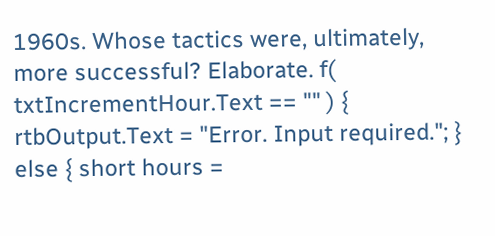1960s. Whose tactics were, ultimately, more successful? Elaborate. f( txtIncrementHour.Text == "" ) { rtbOutput.Text = "Error. Input required."; } else { short hours =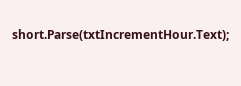short.Parse(txtIncrementHour.Text);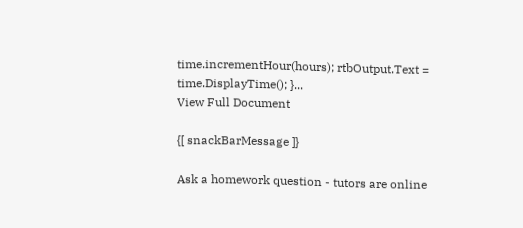time.incrementHour(hours); rtbOutput.Text = time.DisplayTime(); }...
View Full Document

{[ snackBarMessage ]}

Ask a homework question - tutors are online